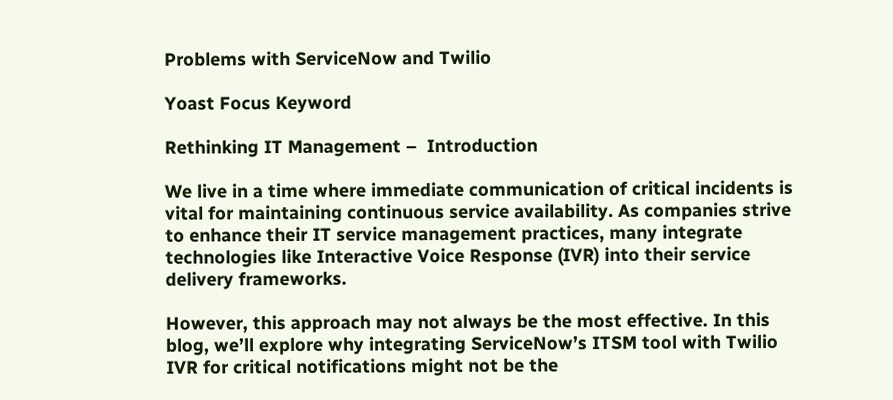Problems with ServiceNow and Twilio

Yoast Focus Keyword

Rethinking IT Management –  Introduction

We live in a time where immediate communication of critical incidents is vital for maintaining continuous service availability. As companies strive to enhance their IT service management practices, many integrate technologies like Interactive Voice Response (IVR) into their service delivery frameworks.

However, this approach may not always be the most effective. In this blog, we’ll explore why integrating ServiceNow’s ITSM tool with Twilio IVR for critical notifications might not be the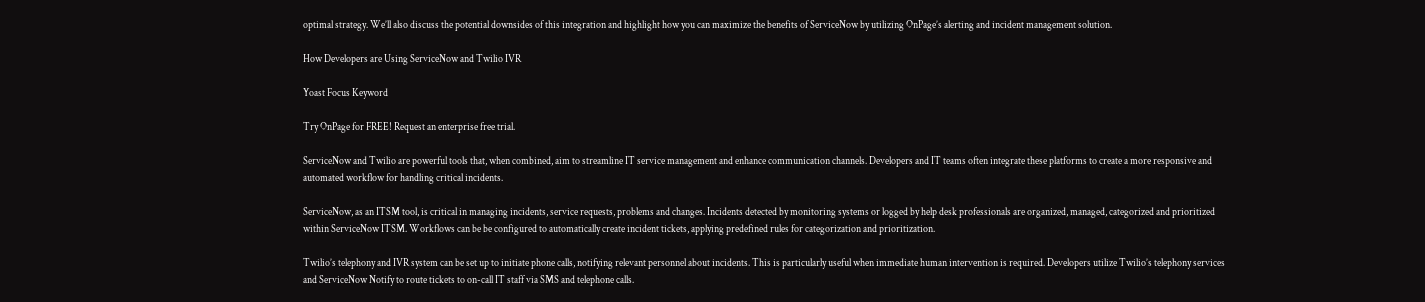optimal strategy. We’ll also discuss the potential downsides of this integration and highlight how you can maximize the benefits of ServiceNow by utilizing OnPage’s alerting and incident management solution.

How Developers are Using ServiceNow and Twilio IVR

Yoast Focus Keyword

Try OnPage for FREE! Request an enterprise free trial.

ServiceNow and Twilio are powerful tools that, when combined, aim to streamline IT service management and enhance communication channels. Developers and IT teams often integrate these platforms to create a more responsive and automated workflow for handling critical incidents.

ServiceNow, as an ITSM tool, is critical in managing incidents, service requests, problems and changes. Incidents detected by monitoring systems or logged by help desk professionals are organized, managed, categorized and prioritized within ServiceNow ITSM. Workflows can be be configured to automatically create incident tickets, applying predefined rules for categorization and prioritization.

Twilio’s telephony and IVR system can be set up to initiate phone calls, notifying relevant personnel about incidents. This is particularly useful when immediate human intervention is required. Developers utilize Twilio’s telephony services and ServiceNow Notify to route tickets to on-call IT staff via SMS and telephone calls.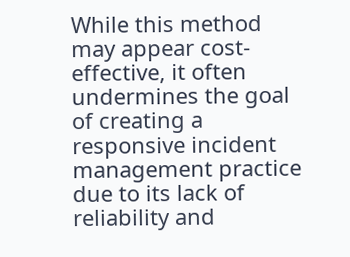While this method may appear cost-effective, it often undermines the goal of creating a responsive incident management practice due to its lack of reliability and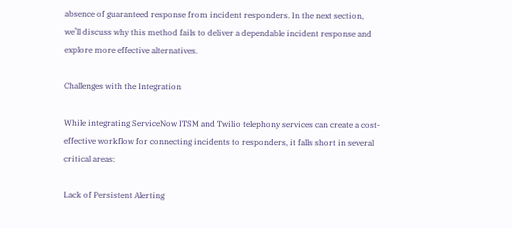absence of guaranteed response from incident responders. In the next section, we’ll discuss why this method fails to deliver a dependable incident response and explore more effective alternatives.

Challenges with the Integration

While integrating ServiceNow ITSM and Twilio telephony services can create a cost-effective workflow for connecting incidents to responders, it falls short in several critical areas:

Lack of Persistent Alerting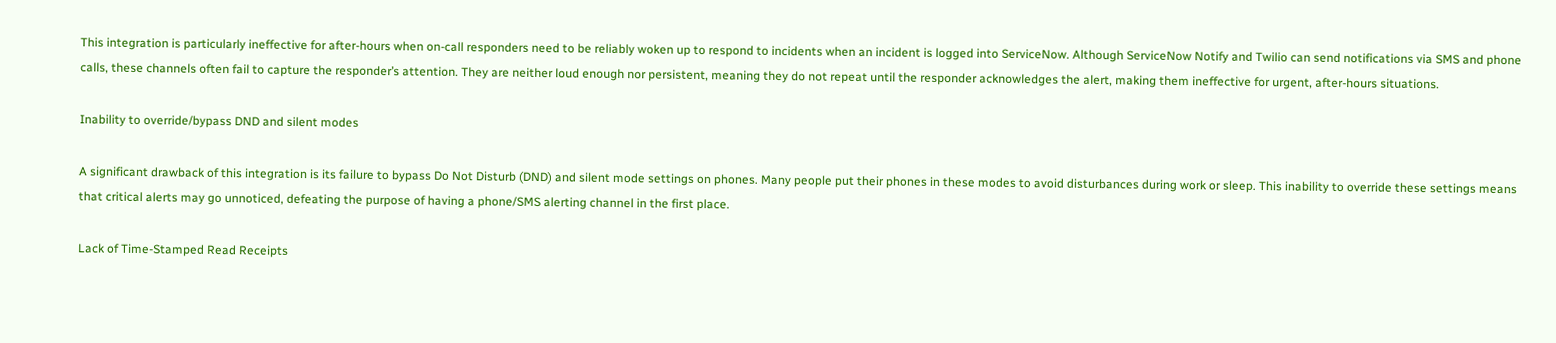This integration is particularly ineffective for after-hours when on-call responders need to be reliably woken up to respond to incidents when an incident is logged into ServiceNow. Although ServiceNow Notify and Twilio can send notifications via SMS and phone calls, these channels often fail to capture the responder’s attention. They are neither loud enough nor persistent, meaning they do not repeat until the responder acknowledges the alert, making them ineffective for urgent, after-hours situations.

Inability to override/bypass DND and silent modes

A significant drawback of this integration is its failure to bypass Do Not Disturb (DND) and silent mode settings on phones. Many people put their phones in these modes to avoid disturbances during work or sleep. This inability to override these settings means that critical alerts may go unnoticed, defeating the purpose of having a phone/SMS alerting channel in the first place.

Lack of Time-Stamped Read Receipts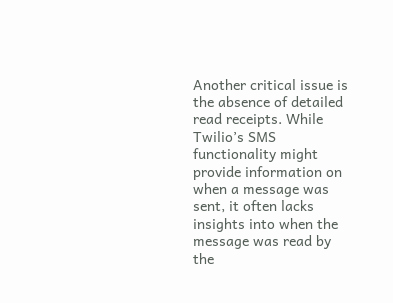Another critical issue is the absence of detailed read receipts. While Twilio’s SMS functionality might provide information on when a message was sent, it often lacks insights into when the message was read by the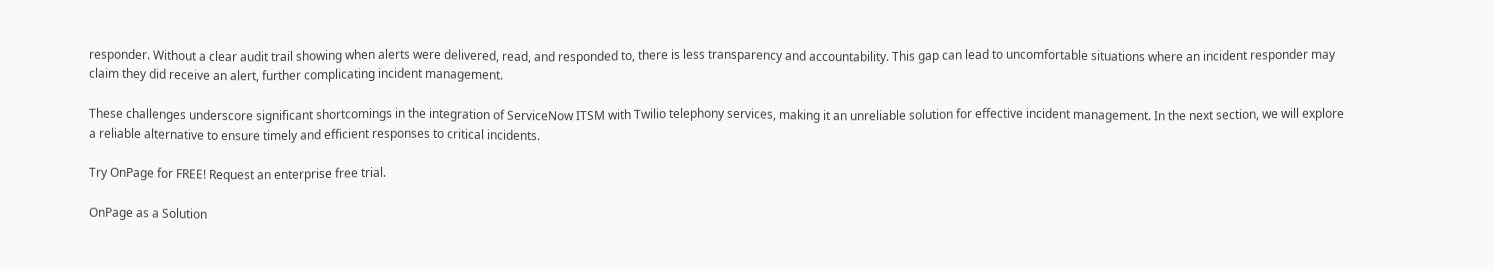responder. Without a clear audit trail showing when alerts were delivered, read, and responded to, there is less transparency and accountability. This gap can lead to uncomfortable situations where an incident responder may claim they did receive an alert, further complicating incident management.

These challenges underscore significant shortcomings in the integration of ServiceNow ITSM with Twilio telephony services, making it an unreliable solution for effective incident management. In the next section, we will explore a reliable alternative to ensure timely and efficient responses to critical incidents.

Try OnPage for FREE! Request an enterprise free trial.

OnPage as a Solution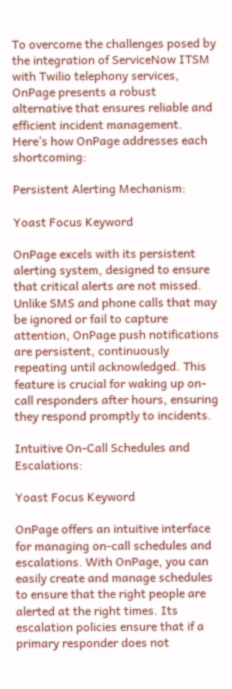To overcome the challenges posed by the integration of ServiceNow ITSM with Twilio telephony services, OnPage presents a robust alternative that ensures reliable and efficient incident management. Here’s how OnPage addresses each shortcoming:

Persistent Alerting Mechanism:

Yoast Focus Keyword

OnPage excels with its persistent alerting system, designed to ensure that critical alerts are not missed. Unlike SMS and phone calls that may be ignored or fail to capture attention, OnPage push notifications are persistent, continuously repeating until acknowledged. This feature is crucial for waking up on-call responders after hours, ensuring they respond promptly to incidents.

Intuitive On-Call Schedules and Escalations:

Yoast Focus Keyword

OnPage offers an intuitive interface for managing on-call schedules and escalations. With OnPage, you can easily create and manage schedules to ensure that the right people are alerted at the right times. Its escalation policies ensure that if a primary responder does not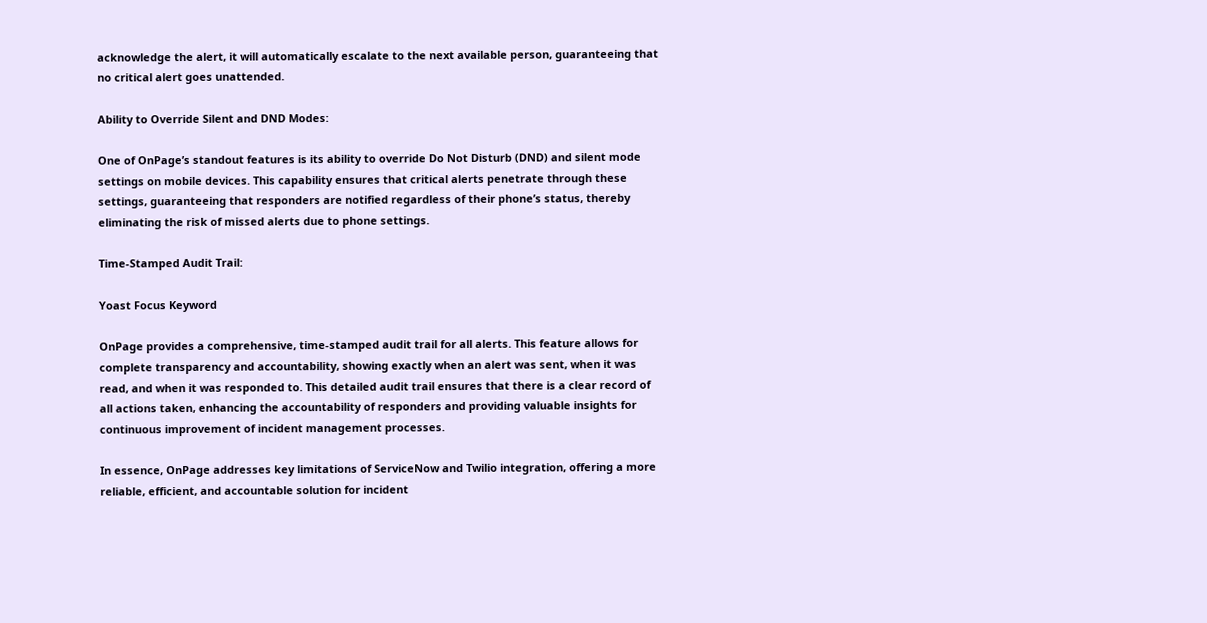acknowledge the alert, it will automatically escalate to the next available person, guaranteeing that no critical alert goes unattended.

Ability to Override Silent and DND Modes:

One of OnPage’s standout features is its ability to override Do Not Disturb (DND) and silent mode settings on mobile devices. This capability ensures that critical alerts penetrate through these settings, guaranteeing that responders are notified regardless of their phone’s status, thereby eliminating the risk of missed alerts due to phone settings.

Time-Stamped Audit Trail:

Yoast Focus Keyword

OnPage provides a comprehensive, time-stamped audit trail for all alerts. This feature allows for complete transparency and accountability, showing exactly when an alert was sent, when it was read, and when it was responded to. This detailed audit trail ensures that there is a clear record of all actions taken, enhancing the accountability of responders and providing valuable insights for continuous improvement of incident management processes.

In essence, OnPage addresses key limitations of ServiceNow and Twilio integration, offering a more reliable, efficient, and accountable solution for incident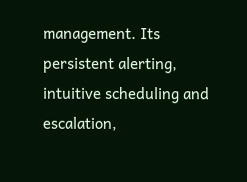management. Its persistent alerting, intuitive scheduling and escalation,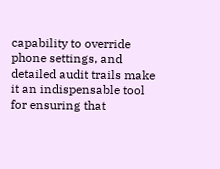capability to override phone settings, and detailed audit trails make it an indispensable tool for ensuring that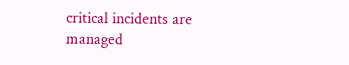critical incidents are managed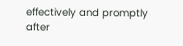effectively and promptly after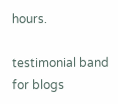hours.

testimonial band for blogs